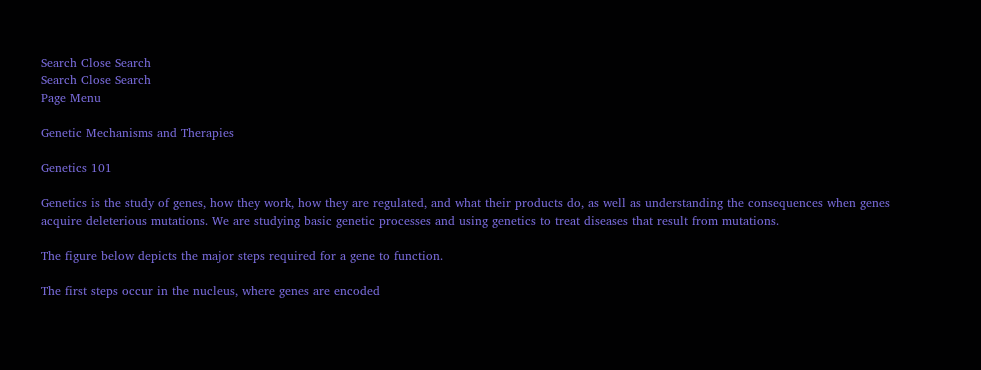Search Close Search
Search Close Search
Page Menu

Genetic Mechanisms and Therapies

Genetics 101

Genetics is the study of genes, how they work, how they are regulated, and what their products do, as well as understanding the consequences when genes acquire deleterious mutations. We are studying basic genetic processes and using genetics to treat diseases that result from mutations.

The figure below depicts the major steps required for a gene to function.

The first steps occur in the nucleus, where genes are encoded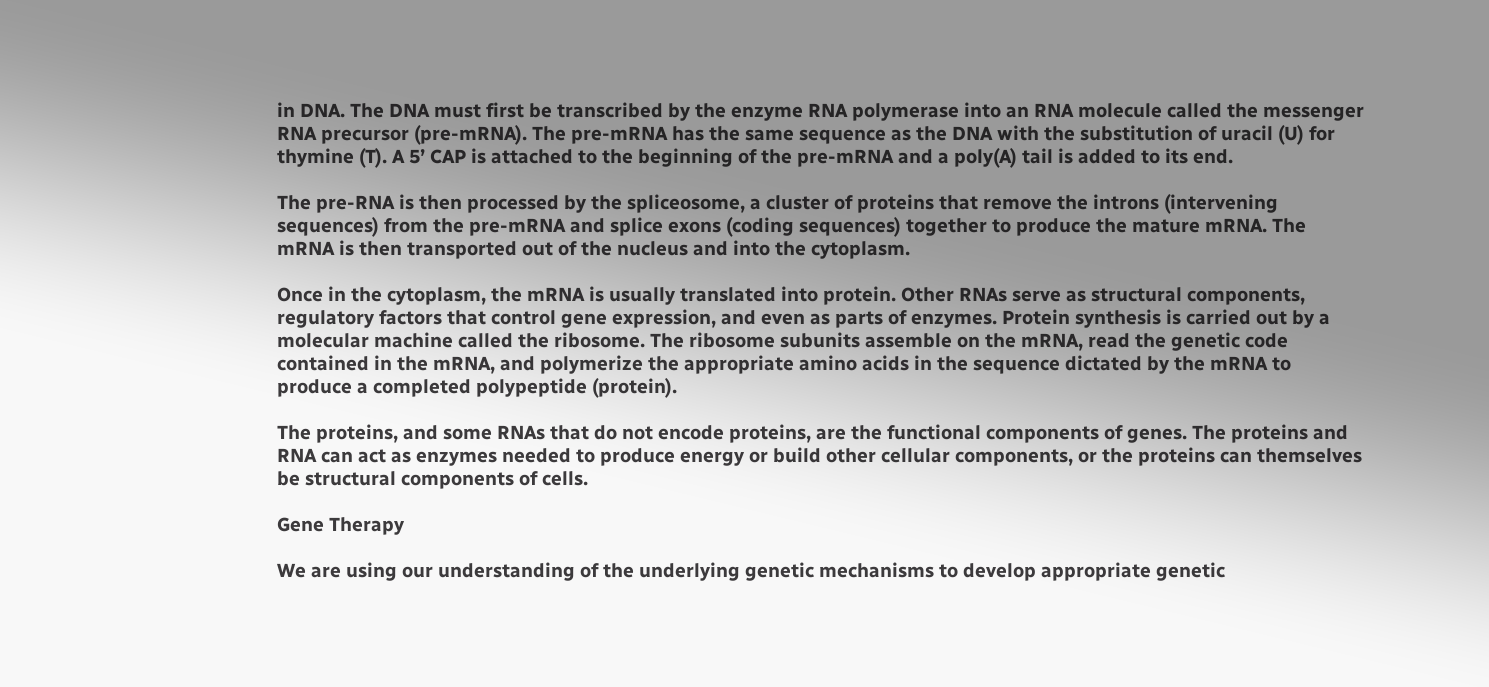in DNA. The DNA must first be transcribed by the enzyme RNA polymerase into an RNA molecule called the messenger RNA precursor (pre-mRNA). The pre-mRNA has the same sequence as the DNA with the substitution of uracil (U) for thymine (T). A 5’ CAP is attached to the beginning of the pre-mRNA and a poly(A) tail is added to its end.

The pre-RNA is then processed by the spliceosome, a cluster of proteins that remove the introns (intervening sequences) from the pre-mRNA and splice exons (coding sequences) together to produce the mature mRNA. The mRNA is then transported out of the nucleus and into the cytoplasm.

Once in the cytoplasm, the mRNA is usually translated into protein. Other RNAs serve as structural components, regulatory factors that control gene expression, and even as parts of enzymes. Protein synthesis is carried out by a molecular machine called the ribosome. The ribosome subunits assemble on the mRNA, read the genetic code contained in the mRNA, and polymerize the appropriate amino acids in the sequence dictated by the mRNA to produce a completed polypeptide (protein).

The proteins, and some RNAs that do not encode proteins, are the functional components of genes. The proteins and RNA can act as enzymes needed to produce energy or build other cellular components, or the proteins can themselves be structural components of cells.

Gene Therapy

We are using our understanding of the underlying genetic mechanisms to develop appropriate genetic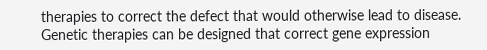therapies to correct the defect that would otherwise lead to disease. Genetic therapies can be designed that correct gene expression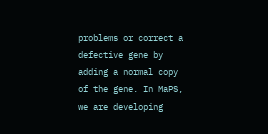problems or correct a defective gene by adding a normal copy of the gene. In MaPS, we are developing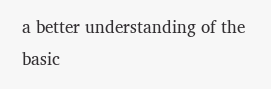a better understanding of the basic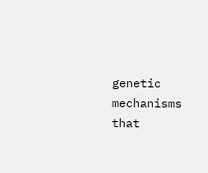genetic mechanisms that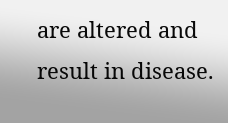are altered and result in disease.